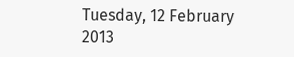Tuesday, 12 February 2013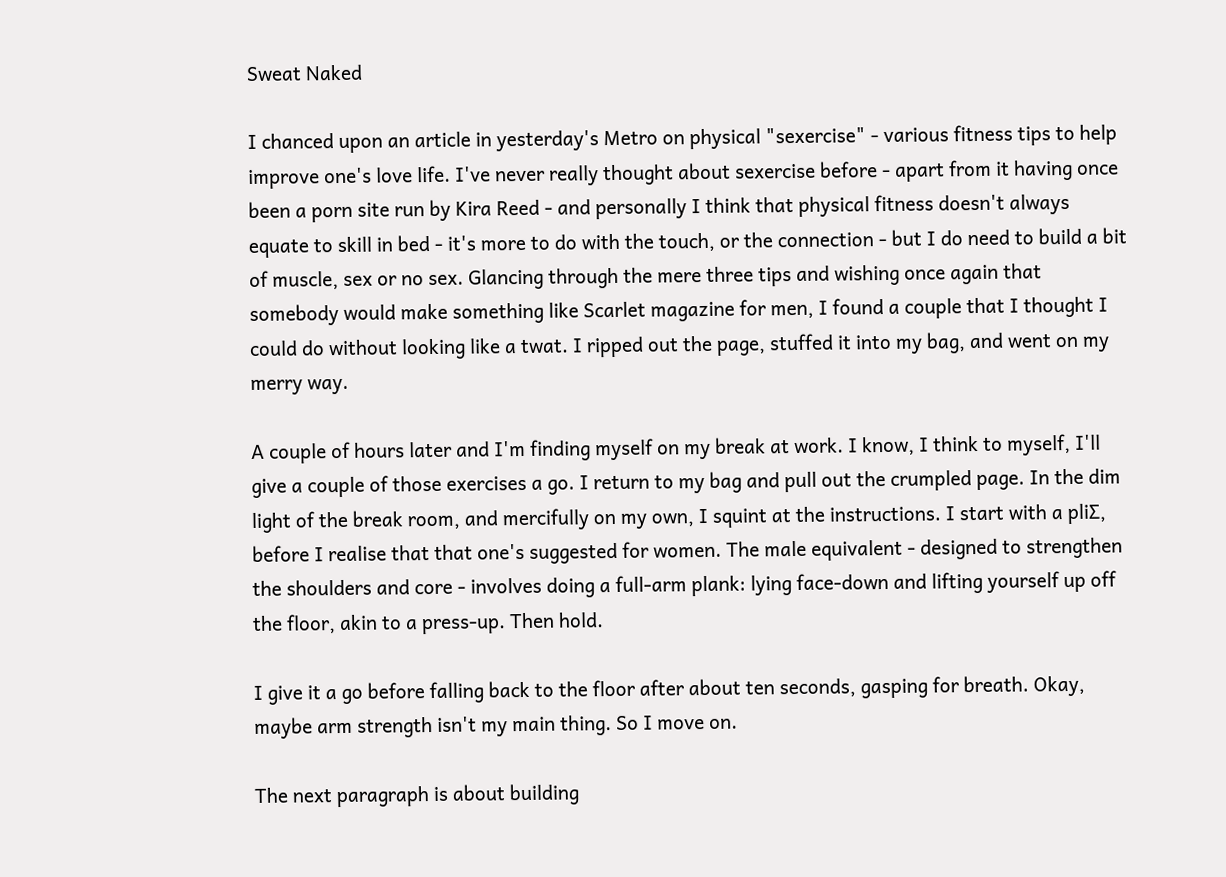Sweat Naked

I chanced upon an article in yesterday's Metro on physical "sexercise" - various fitness tips to help improve one's love life. I've never really thought about sexercise before - apart from it having once been a porn site run by Kira Reed - and personally I think that physical fitness doesn't always equate to skill in bed - it's more to do with the touch, or the connection - but I do need to build a bit of muscle, sex or no sex. Glancing through the mere three tips and wishing once again that somebody would make something like Scarlet magazine for men, I found a couple that I thought I could do without looking like a twat. I ripped out the page, stuffed it into my bag, and went on my merry way.

A couple of hours later and I'm finding myself on my break at work. I know, I think to myself, I'll give a couple of those exercises a go. I return to my bag and pull out the crumpled page. In the dim light of the break room, and mercifully on my own, I squint at the instructions. I start with a pliƩ, before I realise that that one's suggested for women. The male equivalent - designed to strengthen the shoulders and core - involves doing a full-arm plank: lying face-down and lifting yourself up off the floor, akin to a press-up. Then hold.

I give it a go before falling back to the floor after about ten seconds, gasping for breath. Okay, maybe arm strength isn't my main thing. So I move on.

The next paragraph is about building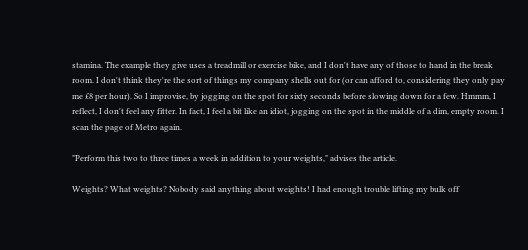stamina. The example they give uses a treadmill or exercise bike, and I don't have any of those to hand in the break room. I don't think they're the sort of things my company shells out for (or can afford to, considering they only pay me £8 per hour). So I improvise, by jogging on the spot for sixty seconds before slowing down for a few. Hmmm, I reflect, I don't feel any fitter. In fact, I feel a bit like an idiot, jogging on the spot in the middle of a dim, empty room. I scan the page of Metro again.

"Perform this two to three times a week in addition to your weights," advises the article.

Weights? What weights? Nobody said anything about weights! I had enough trouble lifting my bulk off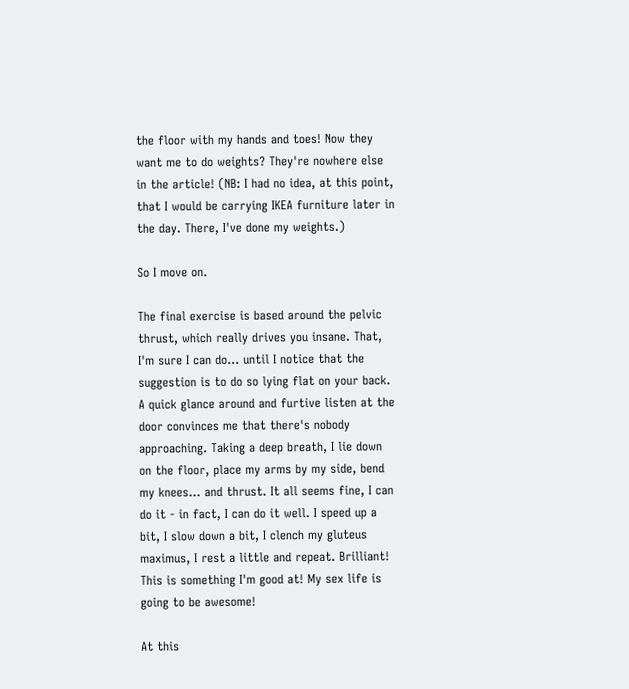the floor with my hands and toes! Now they want me to do weights? They're nowhere else in the article! (NB: I had no idea, at this point, that I would be carrying IKEA furniture later in the day. There, I've done my weights.)

So I move on.

The final exercise is based around the pelvic thrust, which really drives you insane. That, I'm sure I can do... until I notice that the suggestion is to do so lying flat on your back. A quick glance around and furtive listen at the door convinces me that there's nobody approaching. Taking a deep breath, I lie down on the floor, place my arms by my side, bend my knees... and thrust. It all seems fine, I can do it - in fact, I can do it well. I speed up a bit, I slow down a bit, I clench my gluteus maximus, I rest a little and repeat. Brilliant! This is something I'm good at! My sex life is going to be awesome!

At this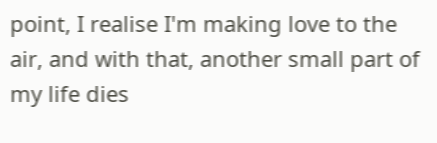point, I realise I'm making love to the air, and with that, another small part of my life dies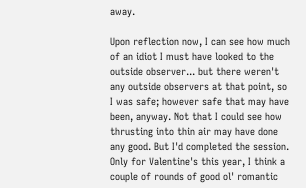away.

Upon reflection now, I can see how much of an idiot I must have looked to the outside observer... but there weren't any outside observers at that point, so I was safe; however safe that may have been, anyway. Not that I could see how thrusting into thin air may have done any good. But I'd completed the session. Only for Valentine's this year, I think a couple of rounds of good ol' romantic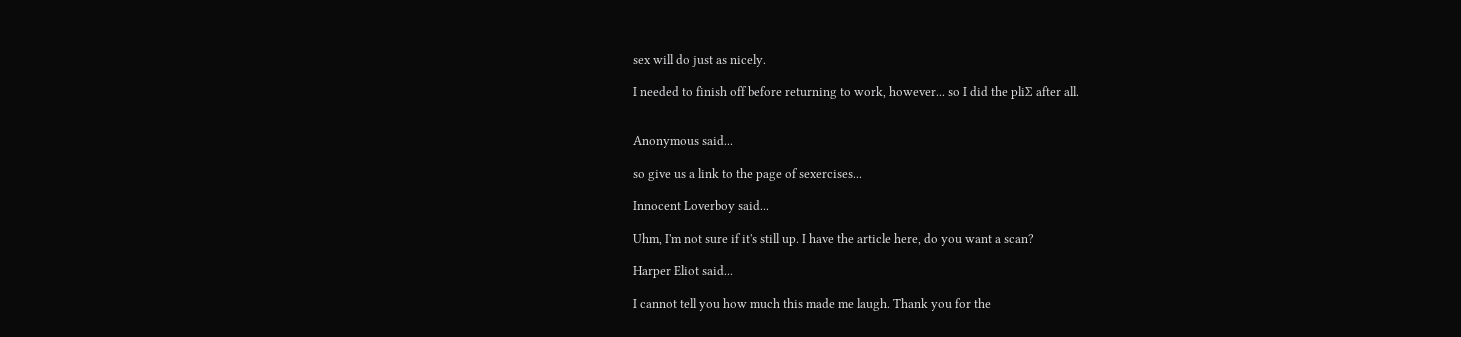sex will do just as nicely.

I needed to finish off before returning to work, however... so I did the pliƩ after all.


Anonymous said...

so give us a link to the page of sexercises...

Innocent Loverboy said...

Uhm, I'm not sure if it's still up. I have the article here, do you want a scan?

Harper Eliot said...

I cannot tell you how much this made me laugh. Thank you for the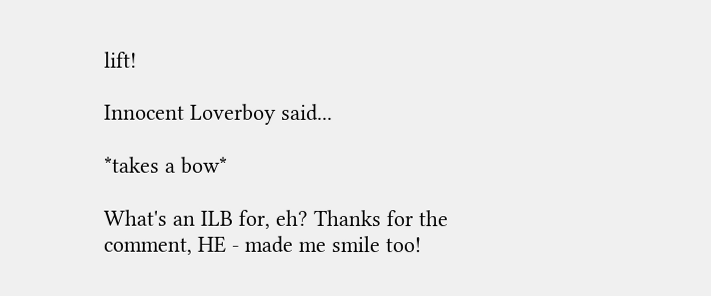lift!

Innocent Loverboy said...

*takes a bow*

What's an ILB for, eh? Thanks for the comment, HE - made me smile too!